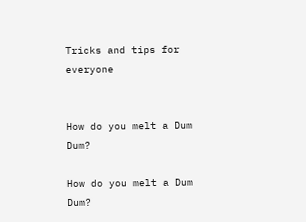Tricks and tips for everyone


How do you melt a Dum Dum?

How do you melt a Dum Dum?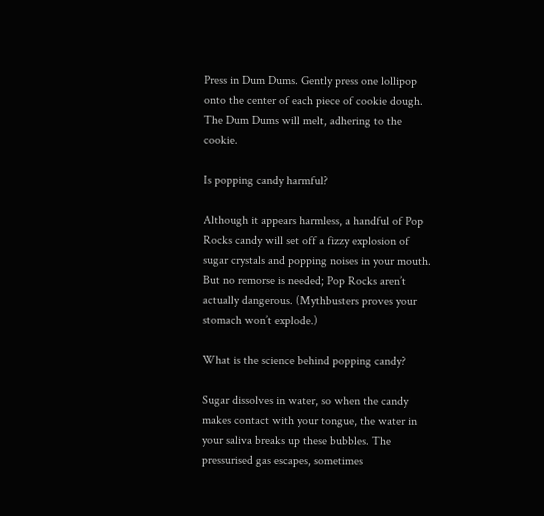Press in Dum Dums. Gently press one lollipop onto the center of each piece of cookie dough. The Dum Dums will melt, adhering to the cookie.

Is popping candy harmful?

Although it appears harmless, a handful of Pop Rocks candy will set off a fizzy explosion of sugar crystals and popping noises in your mouth. But no remorse is needed; Pop Rocks aren’t actually dangerous. (Mythbusters proves your stomach won’t explode.)

What is the science behind popping candy?

Sugar dissolves in water, so when the candy makes contact with your tongue, the water in your saliva breaks up these bubbles. The pressurised gas escapes, sometimes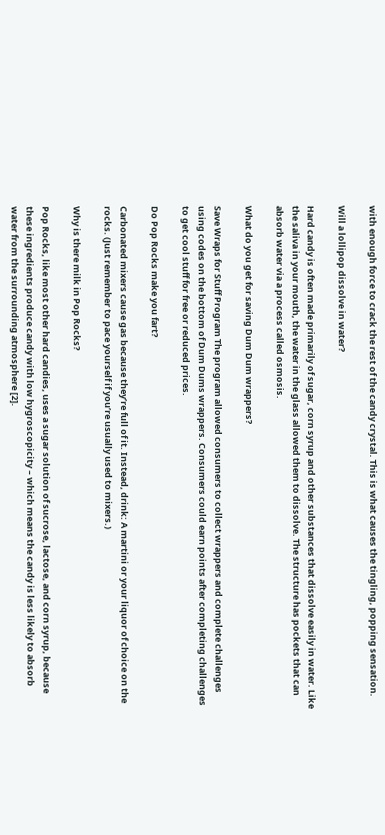with enough force to crack the rest of the candy crystal. This is what causes the tingling, popping sensation.

Will a lollipop dissolve in water?

Hard candy is often made primarily of sugar, corn syrup and other substances that dissolve easily in water. Like the saliva in your mouth, the water in the glass allowed them to dissolve. The structure has pockets that can absorb water via a process called osmosis.

What do you get for saving Dum Dum wrappers?

Save Wraps for Stuff Program The program allowed consumers to collect wrappers and complete challenges using codes on the bottom of Dum Dums wrappers. Consumers could earn points after completing challenges to get cool stuff for free or reduced prices.

Do Pop Rocks make you fart?

Carbonated mixers cause gas because they’re full of it. Instead, drink: A martini or your liquor of choice on the rocks. (Just remember to pace yourself if you’re usually used to mixers.)

Why is there milk in Pop Rocks?

Pop Rocks, like most other hard candies, uses a sugar solution of sucrose, lactose, and corn syrup, because these ingredients produce candy with low hygroscopicity – which means the candy is less likely to absorb water from the surrounding atmosphere [2].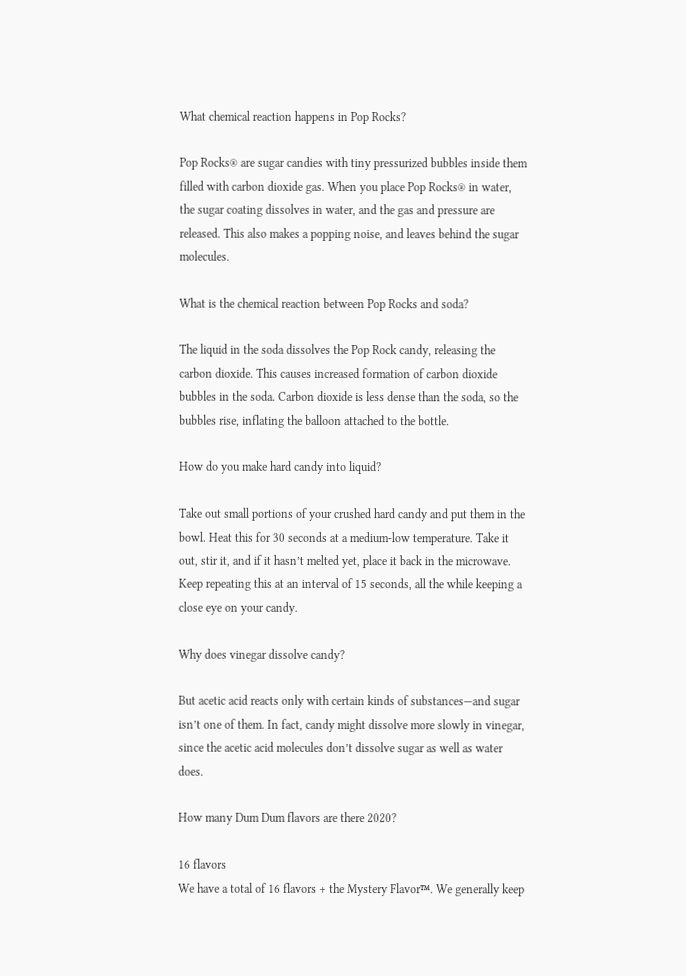What chemical reaction happens in Pop Rocks?

Pop Rocks® are sugar candies with tiny pressurized bubbles inside them filled with carbon dioxide gas. When you place Pop Rocks® in water, the sugar coating dissolves in water, and the gas and pressure are released. This also makes a popping noise, and leaves behind the sugar molecules.

What is the chemical reaction between Pop Rocks and soda?

The liquid in the soda dissolves the Pop Rock candy, releasing the carbon dioxide. This causes increased formation of carbon dioxide bubbles in the soda. Carbon dioxide is less dense than the soda, so the bubbles rise, inflating the balloon attached to the bottle.

How do you make hard candy into liquid?

Take out small portions of your crushed hard candy and put them in the bowl. Heat this for 30 seconds at a medium-low temperature. Take it out, stir it, and if it hasn’t melted yet, place it back in the microwave. Keep repeating this at an interval of 15 seconds, all the while keeping a close eye on your candy.

Why does vinegar dissolve candy?

But acetic acid reacts only with certain kinds of substances—and sugar isn’t one of them. In fact, candy might dissolve more slowly in vinegar, since the acetic acid molecules don’t dissolve sugar as well as water does.

How many Dum Dum flavors are there 2020?

16 flavors
We have a total of 16 flavors + the Mystery Flavor™. We generally keep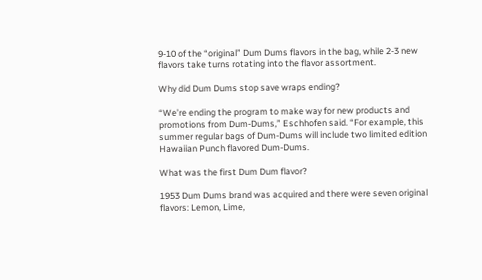9-10 of the “original” Dum Dums flavors in the bag, while 2-3 new flavors take turns rotating into the flavor assortment.

Why did Dum Dums stop save wraps ending?

“We’re ending the program to make way for new products and promotions from Dum-Dums,” Eschhofen said. “For example, this summer regular bags of Dum-Dums will include two limited edition Hawaiian Punch flavored Dum-Dums.

What was the first Dum Dum flavor?

1953 Dum Dums brand was acquired and there were seven original flavors: Lemon, Lime,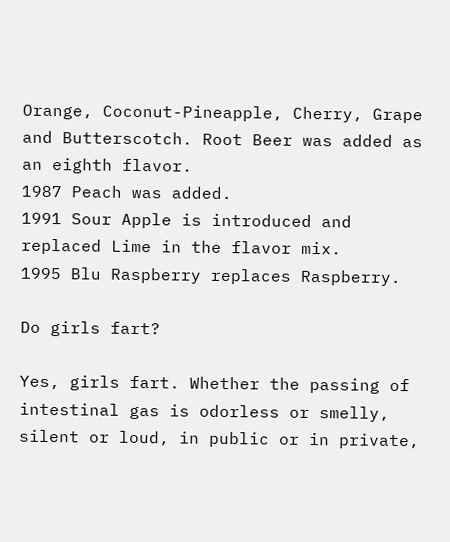Orange, Coconut-Pineapple, Cherry, Grape and Butterscotch. Root Beer was added as an eighth flavor.
1987 Peach was added.
1991 Sour Apple is introduced and replaced Lime in the flavor mix.
1995 Blu Raspberry replaces Raspberry.

Do girls fart?

Yes, girls fart. Whether the passing of intestinal gas is odorless or smelly, silent or loud, in public or in private,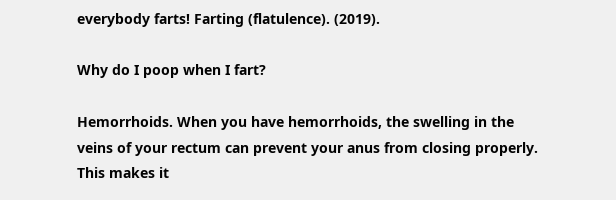everybody farts! Farting (flatulence). (2019).

Why do I poop when I fart?

Hemorrhoids. When you have hemorrhoids, the swelling in the veins of your rectum can prevent your anus from closing properly. This makes it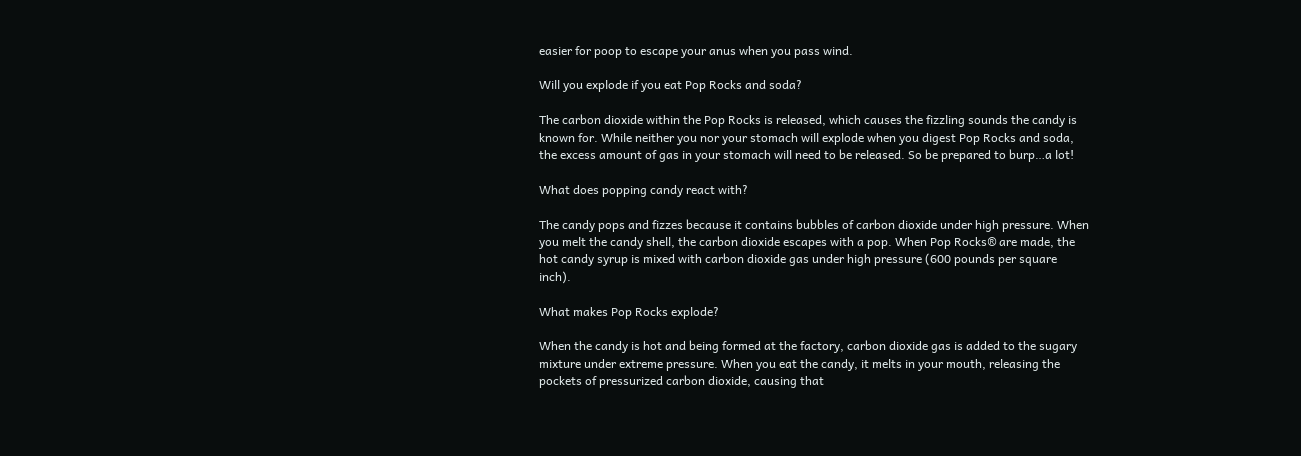easier for poop to escape your anus when you pass wind.

Will you explode if you eat Pop Rocks and soda?

The carbon dioxide within the Pop Rocks is released, which causes the fizzling sounds the candy is known for. While neither you nor your stomach will explode when you digest Pop Rocks and soda, the excess amount of gas in your stomach will need to be released. So be prepared to burp…a lot!

What does popping candy react with?

The candy pops and fizzes because it contains bubbles of carbon dioxide under high pressure. When you melt the candy shell, the carbon dioxide escapes with a pop. When Pop Rocks® are made, the hot candy syrup is mixed with carbon dioxide gas under high pressure (600 pounds per square inch).

What makes Pop Rocks explode?

When the candy is hot and being formed at the factory, carbon dioxide gas is added to the sugary mixture under extreme pressure. When you eat the candy, it melts in your mouth, releasing the pockets of pressurized carbon dioxide, causing that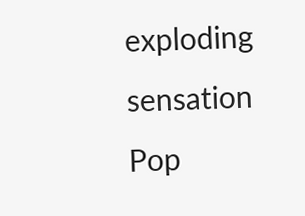exploding sensation Pop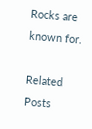Rocks are known for.

Related Posts